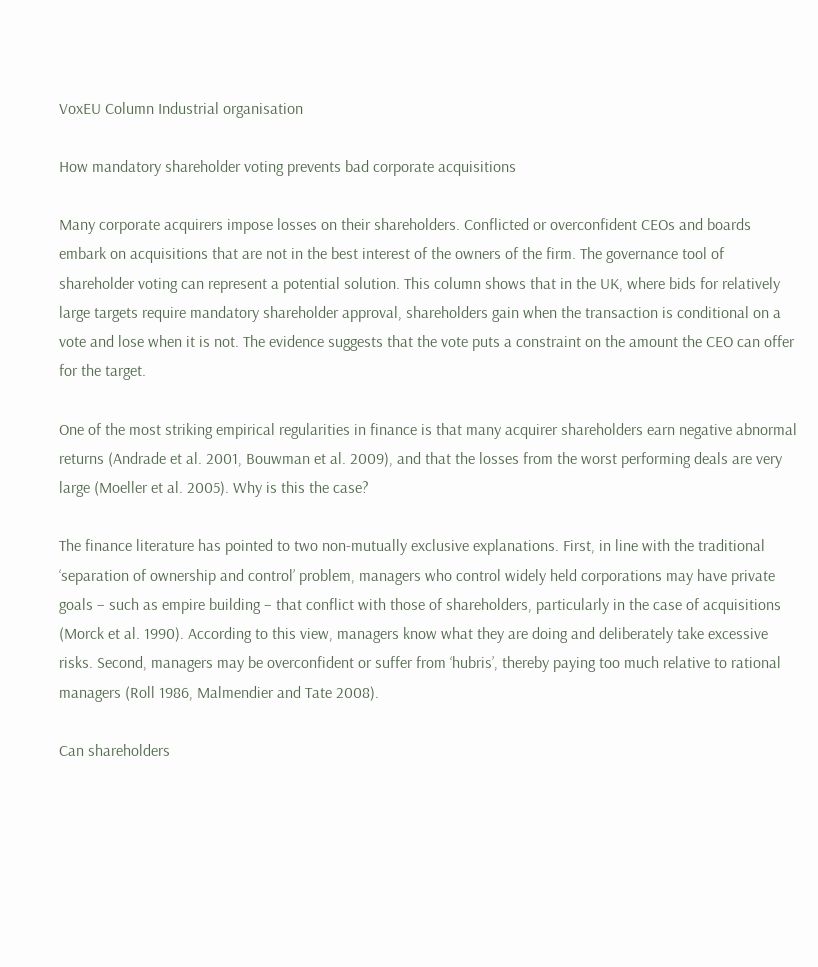VoxEU Column Industrial organisation

How mandatory shareholder voting prevents bad corporate acquisitions

Many corporate acquirers impose losses on their shareholders. Conflicted or overconfident CEOs and boards embark on acquisitions that are not in the best interest of the owners of the firm. The governance tool of shareholder voting can represent a potential solution. This column shows that in the UK, where bids for relatively large targets require mandatory shareholder approval, shareholders gain when the transaction is conditional on a vote and lose when it is not. The evidence suggests that the vote puts a constraint on the amount the CEO can offer for the target.

One of the most striking empirical regularities in finance is that many acquirer shareholders earn negative abnormal returns (Andrade et al. 2001, Bouwman et al. 2009), and that the losses from the worst performing deals are very large (Moeller et al. 2005). Why is this the case?

The finance literature has pointed to two non-mutually exclusive explanations. First, in line with the traditional ‘separation of ownership and control’ problem, managers who control widely held corporations may have private goals – such as empire building – that conflict with those of shareholders, particularly in the case of acquisitions (Morck et al. 1990). According to this view, managers know what they are doing and deliberately take excessive risks. Second, managers may be overconfident or suffer from ‘hubris’, thereby paying too much relative to rational managers (Roll 1986, Malmendier and Tate 2008).

Can shareholders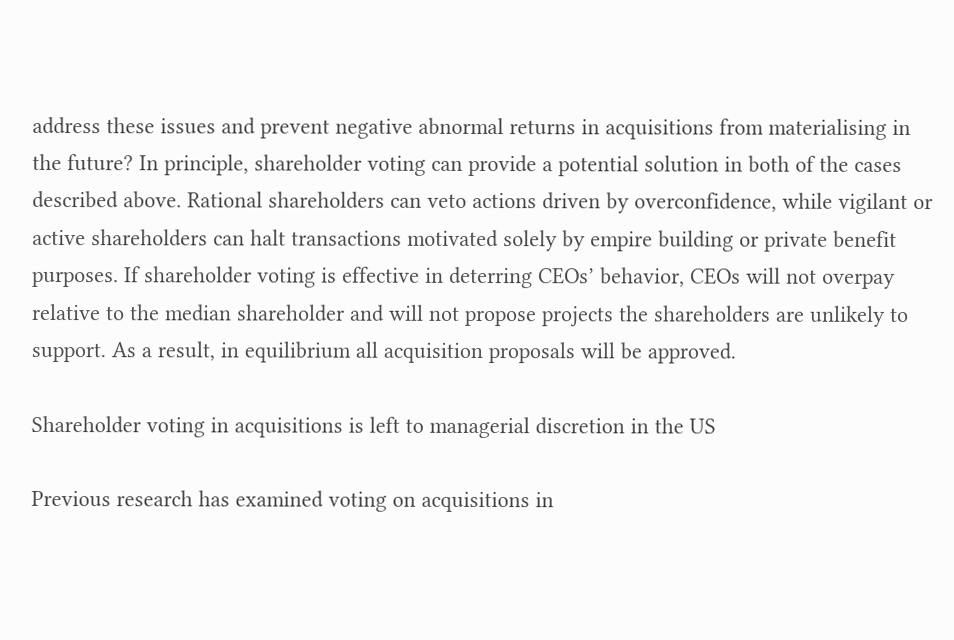address these issues and prevent negative abnormal returns in acquisitions from materialising in the future? In principle, shareholder voting can provide a potential solution in both of the cases described above. Rational shareholders can veto actions driven by overconfidence, while vigilant or active shareholders can halt transactions motivated solely by empire building or private benefit purposes. If shareholder voting is effective in deterring CEOs’ behavior, CEOs will not overpay relative to the median shareholder and will not propose projects the shareholders are unlikely to support. As a result, in equilibrium all acquisition proposals will be approved.

Shareholder voting in acquisitions is left to managerial discretion in the US

Previous research has examined voting on acquisitions in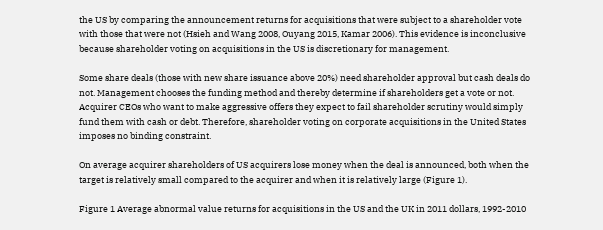the US by comparing the announcement returns for acquisitions that were subject to a shareholder vote with those that were not (Hsieh and Wang 2008, Ouyang 2015, Kamar 2006). This evidence is inconclusive because shareholder voting on acquisitions in the US is discretionary for management.

Some share deals (those with new share issuance above 20%) need shareholder approval but cash deals do not. Management chooses the funding method and thereby determine if shareholders get a vote or not. Acquirer CEOs who want to make aggressive offers they expect to fail shareholder scrutiny would simply fund them with cash or debt. Therefore, shareholder voting on corporate acquisitions in the United States imposes no binding constraint.

On average acquirer shareholders of US acquirers lose money when the deal is announced, both when the target is relatively small compared to the acquirer and when it is relatively large (Figure 1).

Figure 1 Average abnormal value returns for acquisitions in the US and the UK in 2011 dollars, 1992-2010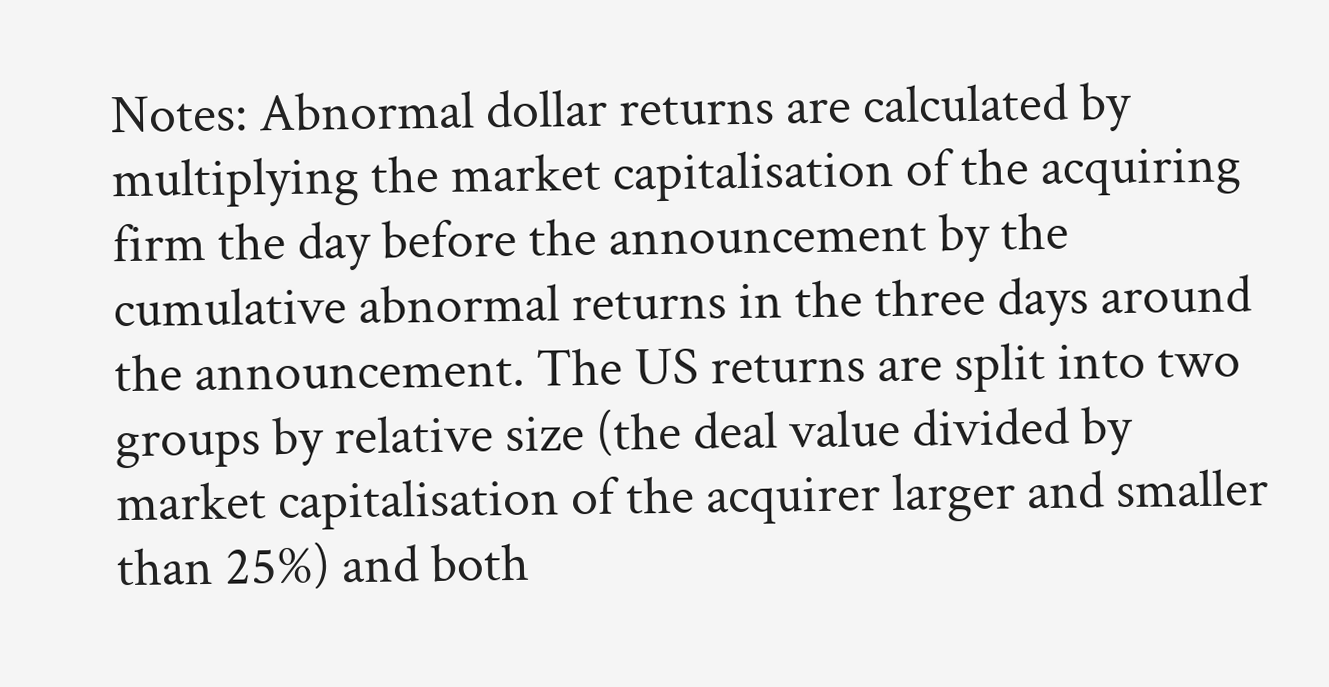Notes: Abnormal dollar returns are calculated by multiplying the market capitalisation of the acquiring firm the day before the announcement by the cumulative abnormal returns in the three days around the announcement. The US returns are split into two groups by relative size (the deal value divided by market capitalisation of the acquirer larger and smaller than 25%) and both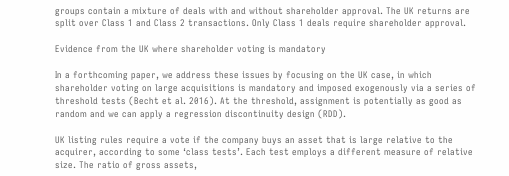groups contain a mixture of deals with and without shareholder approval. The UK returns are split over Class 1 and Class 2 transactions. Only Class 1 deals require shareholder approval.

Evidence from the UK where shareholder voting is mandatory

In a forthcoming paper, we address these issues by focusing on the UK case, in which shareholder voting on large acquisitions is mandatory and imposed exogenously via a series of threshold tests (Becht et al. 2016). At the threshold, assignment is potentially as good as random and we can apply a regression discontinuity design (RDD).

UK listing rules require a vote if the company buys an asset that is large relative to the acquirer, according to some ‘class tests’. Each test employs a different measure of relative size. The ratio of gross assets,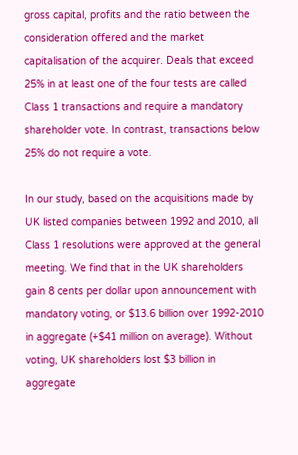gross capital, profits and the ratio between the consideration offered and the market capitalisation of the acquirer. Deals that exceed 25% in at least one of the four tests are called Class 1 transactions and require a mandatory shareholder vote. In contrast, transactions below 25% do not require a vote.

In our study, based on the acquisitions made by UK listed companies between 1992 and 2010, all Class 1 resolutions were approved at the general meeting. We find that in the UK shareholders gain 8 cents per dollar upon announcement with mandatory voting, or $13.6 billion over 1992-2010 in aggregate (+$41 million on average). Without voting, UK shareholders lost $3 billion in aggregate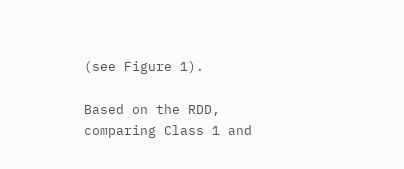(see Figure 1).

Based on the RDD, comparing Class 1 and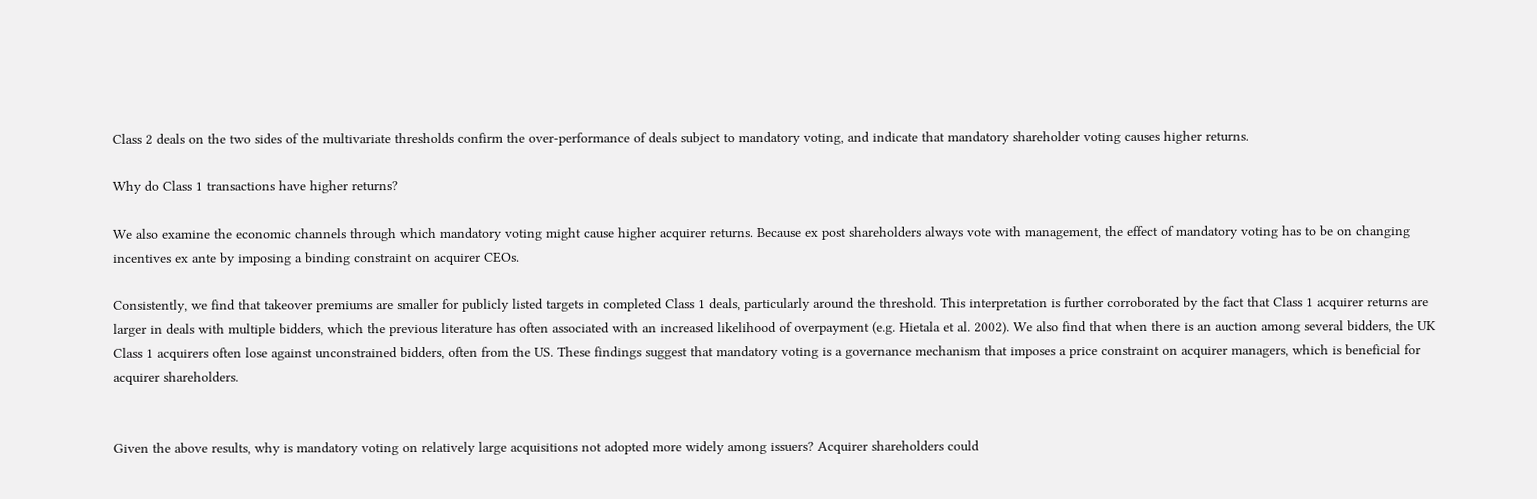Class 2 deals on the two sides of the multivariate thresholds confirm the over-performance of deals subject to mandatory voting, and indicate that mandatory shareholder voting causes higher returns.

Why do Class 1 transactions have higher returns?

We also examine the economic channels through which mandatory voting might cause higher acquirer returns. Because ex post shareholders always vote with management, the effect of mandatory voting has to be on changing incentives ex ante by imposing a binding constraint on acquirer CEOs.

Consistently, we find that takeover premiums are smaller for publicly listed targets in completed Class 1 deals, particularly around the threshold. This interpretation is further corroborated by the fact that Class 1 acquirer returns are larger in deals with multiple bidders, which the previous literature has often associated with an increased likelihood of overpayment (e.g. Hietala et al. 2002). We also find that when there is an auction among several bidders, the UK Class 1 acquirers often lose against unconstrained bidders, often from the US. These findings suggest that mandatory voting is a governance mechanism that imposes a price constraint on acquirer managers, which is beneficial for acquirer shareholders.


Given the above results, why is mandatory voting on relatively large acquisitions not adopted more widely among issuers? Acquirer shareholders could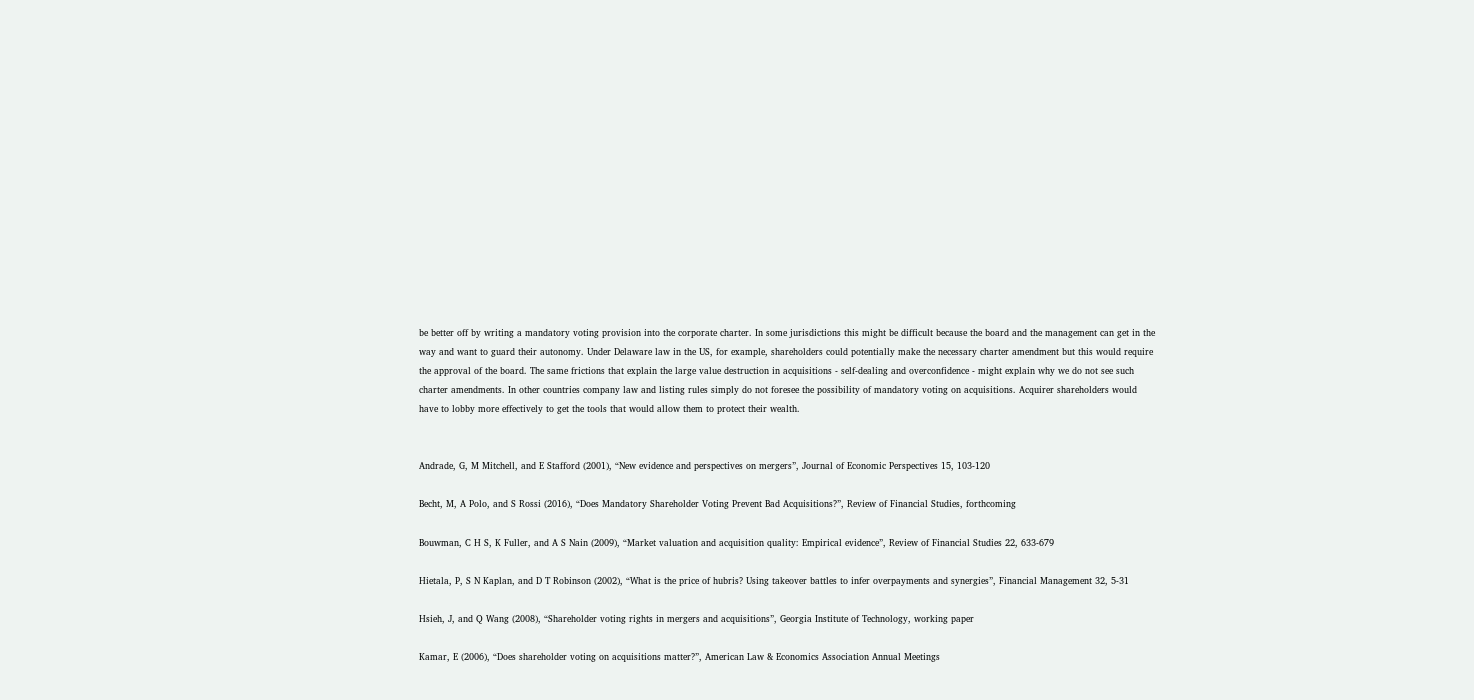be better off by writing a mandatory voting provision into the corporate charter. In some jurisdictions this might be difficult because the board and the management can get in the way and want to guard their autonomy. Under Delaware law in the US, for example, shareholders could potentially make the necessary charter amendment but this would require the approval of the board. The same frictions that explain the large value destruction in acquisitions - self-dealing and overconfidence - might explain why we do not see such charter amendments. In other countries company law and listing rules simply do not foresee the possibility of mandatory voting on acquisitions. Acquirer shareholders would have to lobby more effectively to get the tools that would allow them to protect their wealth.


Andrade, G, M Mitchell, and E Stafford (2001), “New evidence and perspectives on mergers”, Journal of Economic Perspectives 15, 103-120

Becht, M, A Polo, and S Rossi (2016), “Does Mandatory Shareholder Voting Prevent Bad Acquisitions?”, Review of Financial Studies, forthcoming

Bouwman, C H S, K Fuller, and A S Nain (2009), “Market valuation and acquisition quality: Empirical evidence”, Review of Financial Studies 22, 633-679

Hietala, P, S N Kaplan, and D T Robinson (2002), “What is the price of hubris? Using takeover battles to infer overpayments and synergies”, Financial Management 32, 5-31

Hsieh, J, and Q Wang (2008), “Shareholder voting rights in mergers and acquisitions”, Georgia Institute of Technology, working paper

Kamar, E (2006), “Does shareholder voting on acquisitions matter?”, American Law & Economics Association Annual Meetings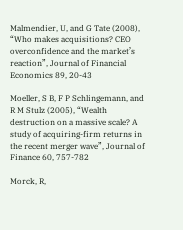Malmendier, U, and G Tate (2008), “Who makes acquisitions? CEO overconfidence and the market’s reaction”, Journal of Financial Economics 89, 20-43

Moeller, S B, F P Schlingemann, and R M Stulz (2005), “Wealth destruction on a massive scale? A study of acquiring-firm returns in the recent merger wave”, Journal of Finance 60, 757-782

Morck, R,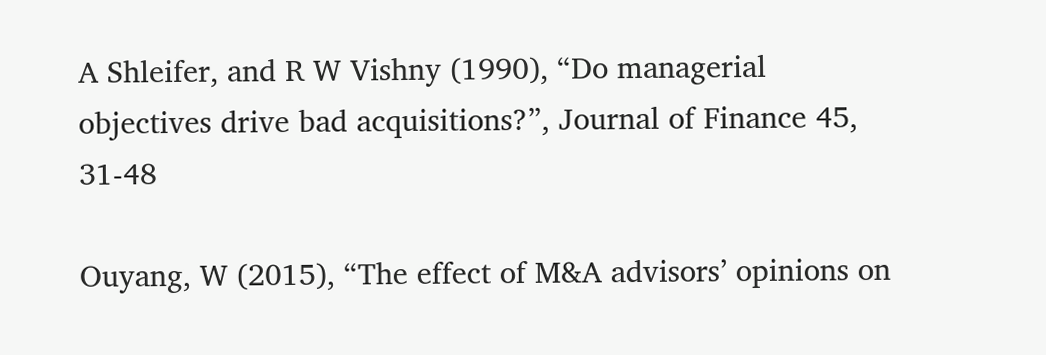A Shleifer, and R W Vishny (1990), “Do managerial objectives drive bad acquisitions?”, Journal of Finance 45, 31-48

Ouyang, W (2015), “The effect of M&A advisors’ opinions on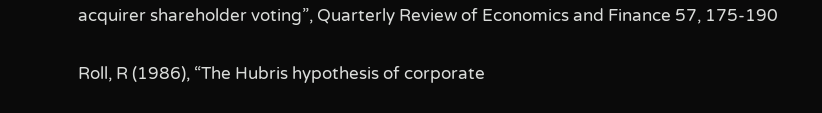acquirer shareholder voting”, Quarterly Review of Economics and Finance 57, 175-190

Roll, R (1986), “The Hubris hypothesis of corporate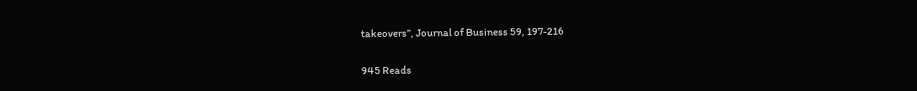takeovers”, Journal of Business 59, 197-216

945 Reads